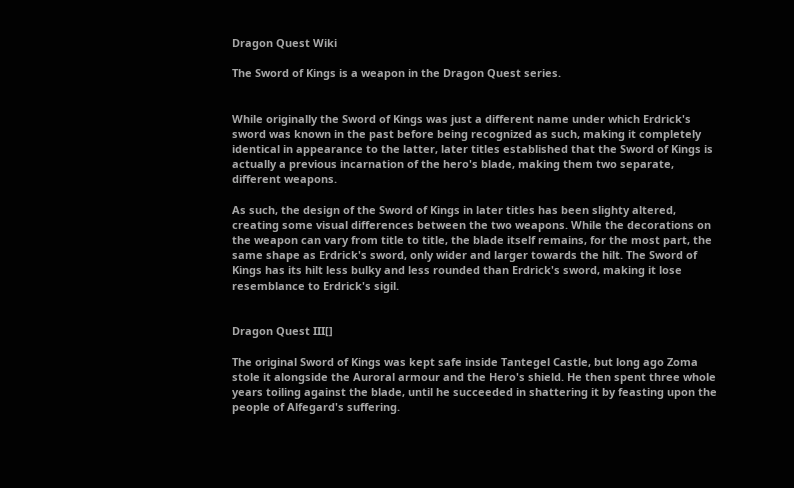Dragon Quest Wiki

The Sword of Kings is a weapon in the Dragon Quest series.


While originally the Sword of Kings was just a different name under which Erdrick's sword was known in the past before being recognized as such, making it completely identical in appearance to the latter, later titles established that the Sword of Kings is actually a previous incarnation of the hero's blade, making them two separate, different weapons.

As such, the design of the Sword of Kings in later titles has been slighty altered, creating some visual differences between the two weapons. While the decorations on the weapon can vary from title to title, the blade itself remains, for the most part, the same shape as Erdrick's sword, only wider and larger towards the hilt. The Sword of Kings has its hilt less bulky and less rounded than Erdrick's sword, making it lose resemblance to Erdrick's sigil.


Dragon Quest III[]

The original Sword of Kings was kept safe inside Tantegel Castle, but long ago Zoma stole it alongside the Auroral armour and the Hero's shield. He then spent three whole years toiling against the blade, until he succeeded in shattering it by feasting upon the people of Alfegard's suffering.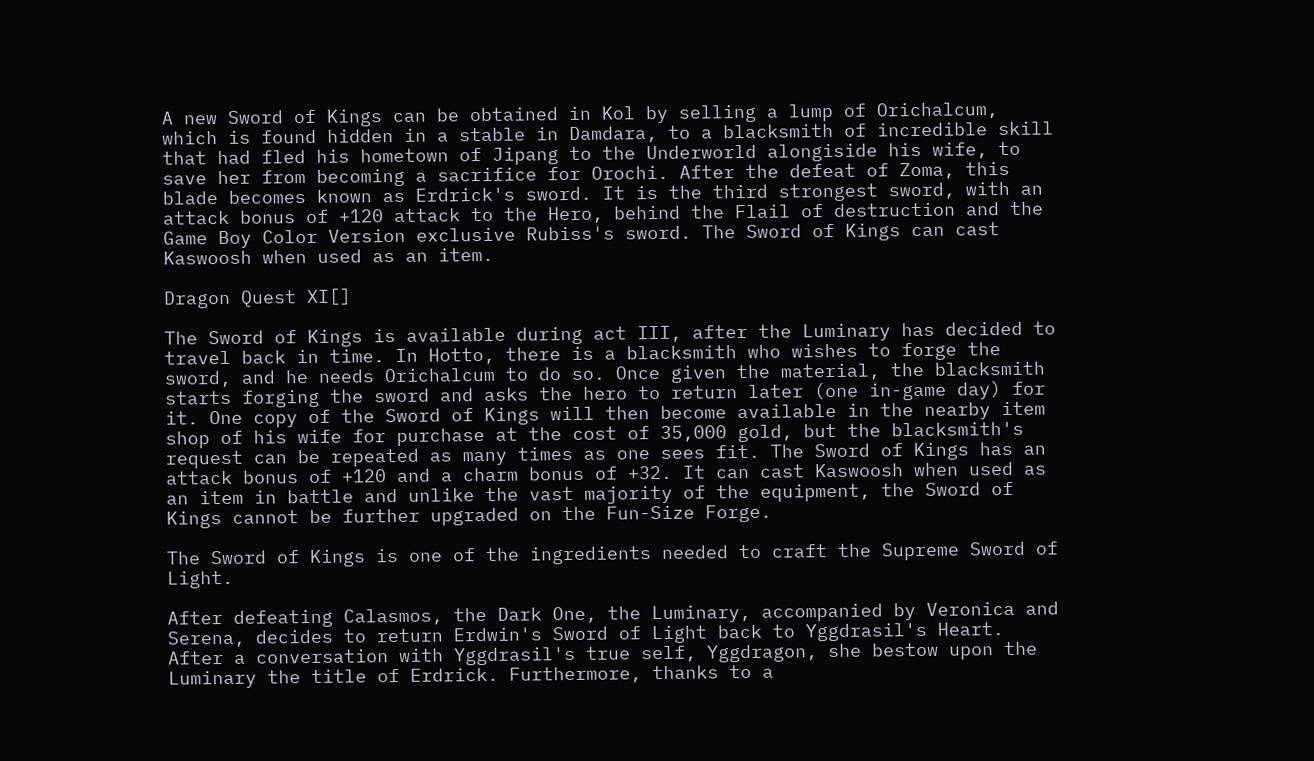A new Sword of Kings can be obtained in Kol by selling a lump of Orichalcum, which is found hidden in a stable in Damdara, to a blacksmith of incredible skill that had fled his hometown of Jipang to the Underworld alongiside his wife, to save her from becoming a sacrifice for Orochi. After the defeat of Zoma, this blade becomes known as Erdrick's sword. It is the third strongest sword, with an attack bonus of +120 attack to the Hero, behind the Flail of destruction and the Game Boy Color Version exclusive Rubiss's sword. The Sword of Kings can cast Kaswoosh when used as an item.

Dragon Quest XI[]

The Sword of Kings is available during act III, after the Luminary has decided to travel back in time. In Hotto, there is a blacksmith who wishes to forge the sword, and he needs Orichalcum to do so. Once given the material, the blacksmith starts forging the sword and asks the hero to return later (one in-game day) for it. One copy of the Sword of Kings will then become available in the nearby item shop of his wife for purchase at the cost of 35,000 gold, but the blacksmith's request can be repeated as many times as one sees fit. The Sword of Kings has an attack bonus of +120 and a charm bonus of +32. It can cast Kaswoosh when used as an item in battle and unlike the vast majority of the equipment, the Sword of Kings cannot be further upgraded on the Fun-Size Forge.

The Sword of Kings is one of the ingredients needed to craft the Supreme Sword of Light.

After defeating Calasmos, the Dark One, the Luminary, accompanied by Veronica and Serena, decides to return Erdwin's Sword of Light back to Yggdrasil's Heart. After a conversation with Yggdrasil's true self, Yggdragon, she bestow upon the Luminary the title of Erdrick. Furthermore, thanks to a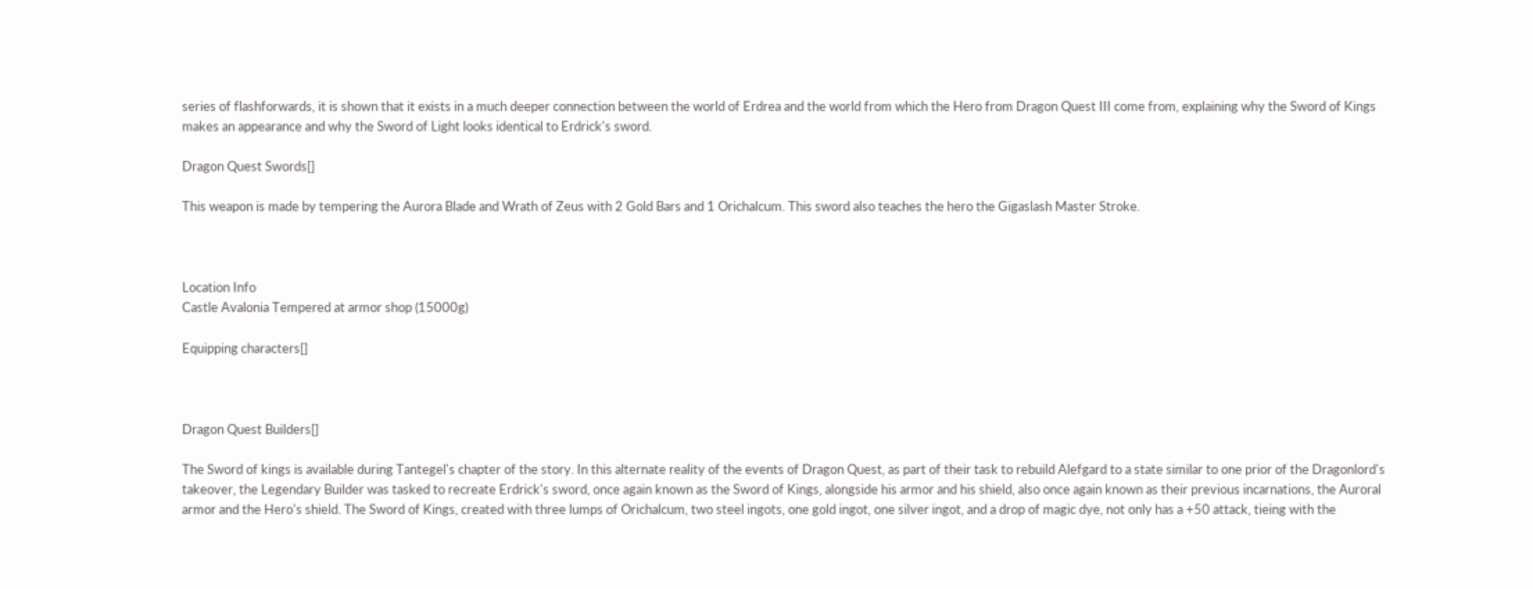series of flashforwards, it is shown that it exists in a much deeper connection between the world of Erdrea and the world from which the Hero from Dragon Quest III come from, explaining why the Sword of Kings makes an appearance and why the Sword of Light looks identical to Erdrick's sword.

Dragon Quest Swords[]

This weapon is made by tempering the Aurora Blade and Wrath of Zeus with 2 Gold Bars and 1 Orichalcum. This sword also teaches the hero the Gigaslash Master Stroke.



Location Info
Castle Avalonia Tempered at armor shop (15000g)

Equipping characters[]



Dragon Quest Builders[]

The Sword of kings is available during Tantegel's chapter of the story. In this alternate reality of the events of Dragon Quest, as part of their task to rebuild Alefgard to a state similar to one prior of the Dragonlord's takeover, the Legendary Builder was tasked to recreate Erdrick's sword, once again known as the Sword of Kings, alongside his armor and his shield, also once again known as their previous incarnations, the Auroral armor and the Hero's shield. The Sword of Kings, created with three lumps of Orichalcum, two steel ingots, one gold ingot, one silver ingot, and a drop of magic dye, not only has a +50 attack, tieing with the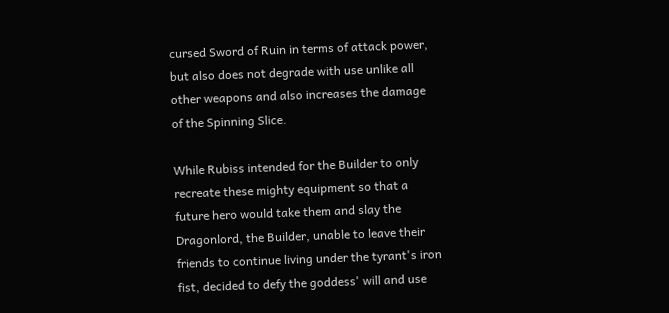cursed Sword of Ruin in terms of attack power, but also does not degrade with use unlike all other weapons and also increases the damage of the Spinning Slice.

While Rubiss intended for the Builder to only recreate these mighty equipment so that a future hero would take them and slay the Dragonlord, the Builder, unable to leave their friends to continue living under the tyrant's iron fist, decided to defy the goddess' will and use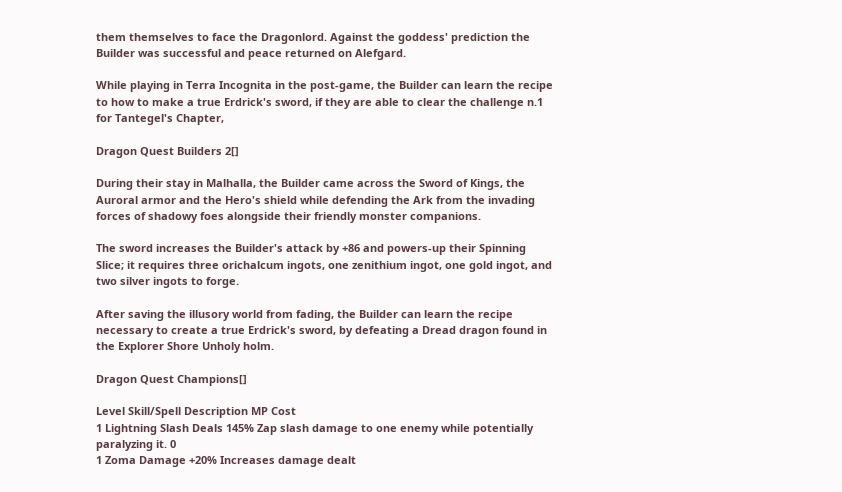them themselves to face the Dragonlord. Against the goddess' prediction the Builder was successful and peace returned on Alefgard.

While playing in Terra Incognita in the post-game, the Builder can learn the recipe to how to make a true Erdrick's sword, if they are able to clear the challenge n.1 for Tantegel's Chapter,

Dragon Quest Builders 2[]

During their stay in Malhalla, the Builder came across the Sword of Kings, the Auroral armor and the Hero's shield while defending the Ark from the invading forces of shadowy foes alongside their friendly monster companions.

The sword increases the Builder's attack by +86 and powers-up their Spinning Slice; it requires three orichalcum ingots, one zenithium ingot, one gold ingot, and two silver ingots to forge.

After saving the illusory world from fading, the Builder can learn the recipe necessary to create a true Erdrick's sword, by defeating a Dread dragon found in the Explorer Shore Unholy holm.

Dragon Quest Champions[]

Level Skill/Spell Description MP Cost
1 Lightning Slash Deals 145% Zap slash damage to one enemy while potentially paralyzing it. 0
1 Zoma Damage +20% Increases damage dealt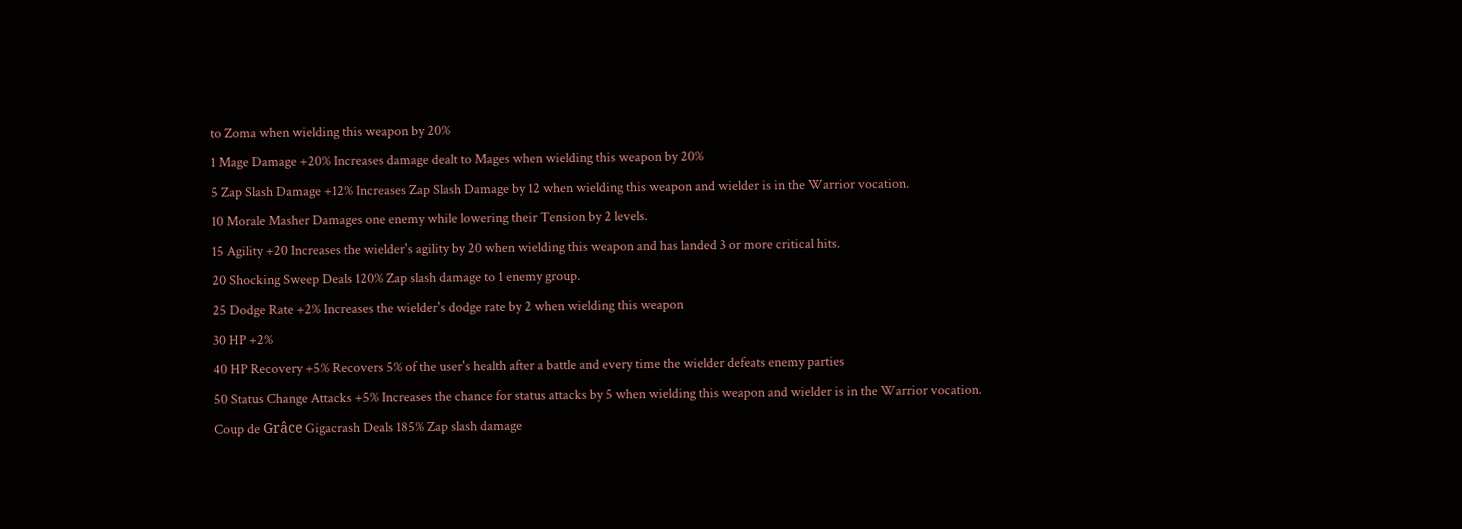to Zoma when wielding this weapon by 20%
1 Mage Damage +20% Increases damage dealt to Mages when wielding this weapon by 20%
5 Zap Slash Damage +12% Increases Zap Slash Damage by 12 when wielding this weapon and wielder is in the Warrior vocation.
10 Morale Masher Damages one enemy while lowering their Tension by 2 levels.
15 Agility +20 Increases the wielder's agility by 20 when wielding this weapon and has landed 3 or more critical hits.
20 Shocking Sweep Deals 120% Zap slash damage to 1 enemy group.
25 Dodge Rate +2% Increases the wielder's dodge rate by 2 when wielding this weapon
30 HP +2%
40 HP Recovery +5% Recovers 5% of the user's health after a battle and every time the wielder defeats enemy parties
50 Status Change Attacks +5% Increases the chance for status attacks by 5 when wielding this weapon and wielder is in the Warrior vocation.
Coup de Grâce Gigacrash Deals 185% Zap slash damage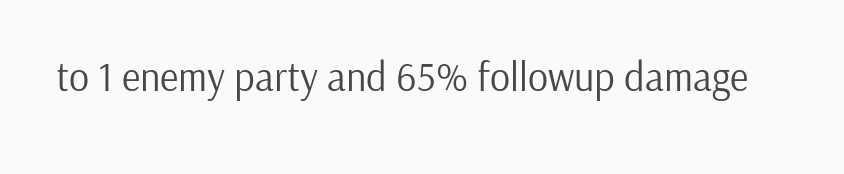to 1 enemy party and 65% followup damage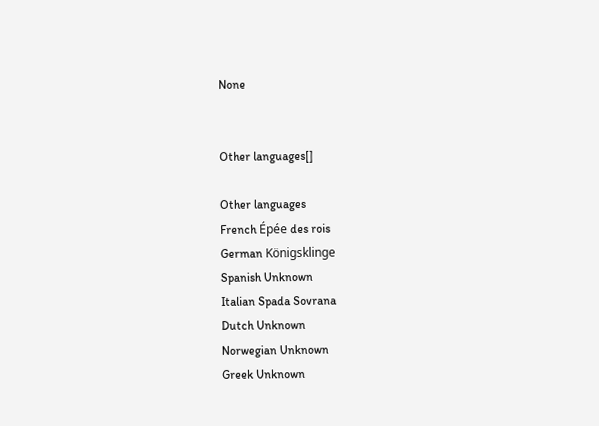None


Other languages[]

Other languages
French Épée des rois
German Königsklinge
Spanish Unknown
Italian Spada Sovrana
Dutch Unknown
Norwegian Unknown
Greek Unknown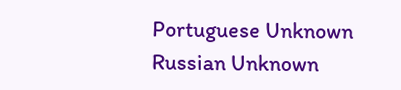Portuguese Unknown
Russian Unknown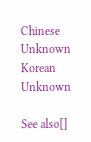Chinese Unknown
Korean Unknown

See also[]